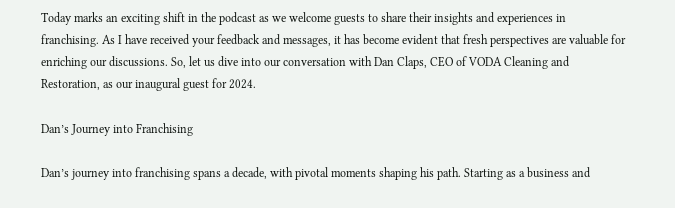Today marks an exciting shift in the podcast as we welcome guests to share their insights and experiences in franchising. As I have received your feedback and messages, it has become evident that fresh perspectives are valuable for enriching our discussions. So, let us dive into our conversation with Dan Claps, CEO of VODA Cleaning and Restoration, as our inaugural guest for 2024.

Dan’s Journey into Franchising

Dan’s journey into franchising spans a decade, with pivotal moments shaping his path. Starting as a business and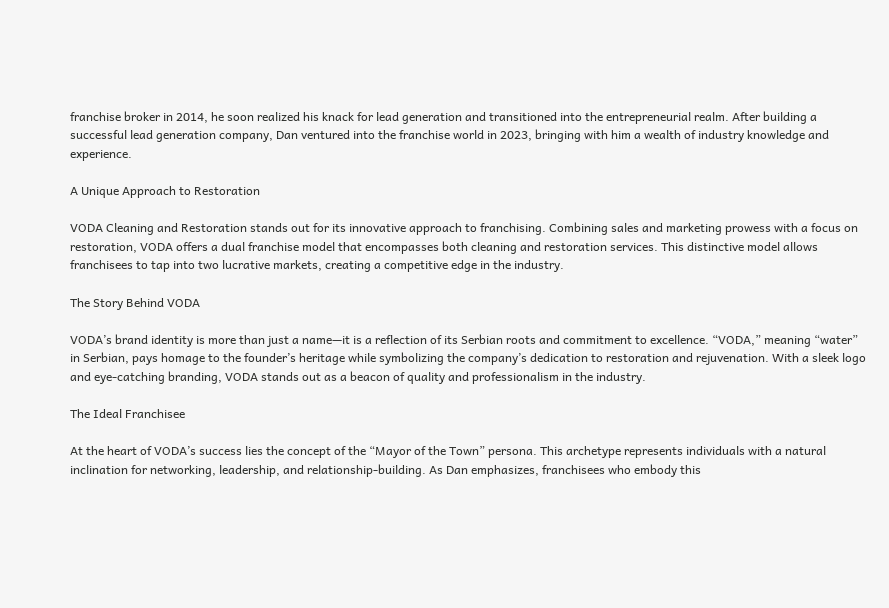franchise broker in 2014, he soon realized his knack for lead generation and transitioned into the entrepreneurial realm. After building a successful lead generation company, Dan ventured into the franchise world in 2023, bringing with him a wealth of industry knowledge and experience.

A Unique Approach to Restoration

VODA Cleaning and Restoration stands out for its innovative approach to franchising. Combining sales and marketing prowess with a focus on restoration, VODA offers a dual franchise model that encompasses both cleaning and restoration services. This distinctive model allows franchisees to tap into two lucrative markets, creating a competitive edge in the industry.

The Story Behind VODA

VODA’s brand identity is more than just a name—it is a reflection of its Serbian roots and commitment to excellence. “VODA,” meaning “water” in Serbian, pays homage to the founder’s heritage while symbolizing the company’s dedication to restoration and rejuvenation. With a sleek logo and eye-catching branding, VODA stands out as a beacon of quality and professionalism in the industry.

The Ideal Franchisee

At the heart of VODA’s success lies the concept of the “Mayor of the Town” persona. This archetype represents individuals with a natural inclination for networking, leadership, and relationship-building. As Dan emphasizes, franchisees who embody this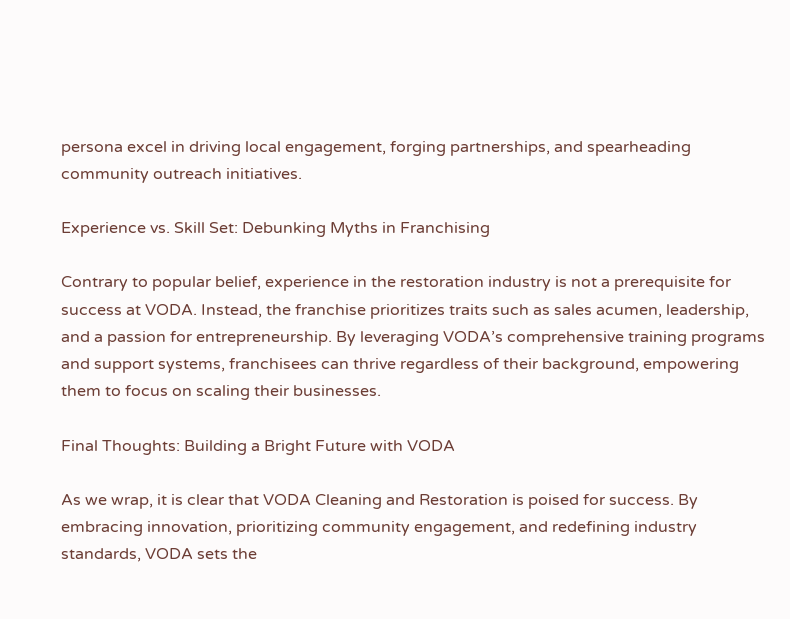persona excel in driving local engagement, forging partnerships, and spearheading community outreach initiatives.

Experience vs. Skill Set: Debunking Myths in Franchising

Contrary to popular belief, experience in the restoration industry is not a prerequisite for success at VODA. Instead, the franchise prioritizes traits such as sales acumen, leadership, and a passion for entrepreneurship. By leveraging VODA’s comprehensive training programs and support systems, franchisees can thrive regardless of their background, empowering them to focus on scaling their businesses.

Final Thoughts: Building a Bright Future with VODA

As we wrap, it is clear that VODA Cleaning and Restoration is poised for success. By embracing innovation, prioritizing community engagement, and redefining industry standards, VODA sets the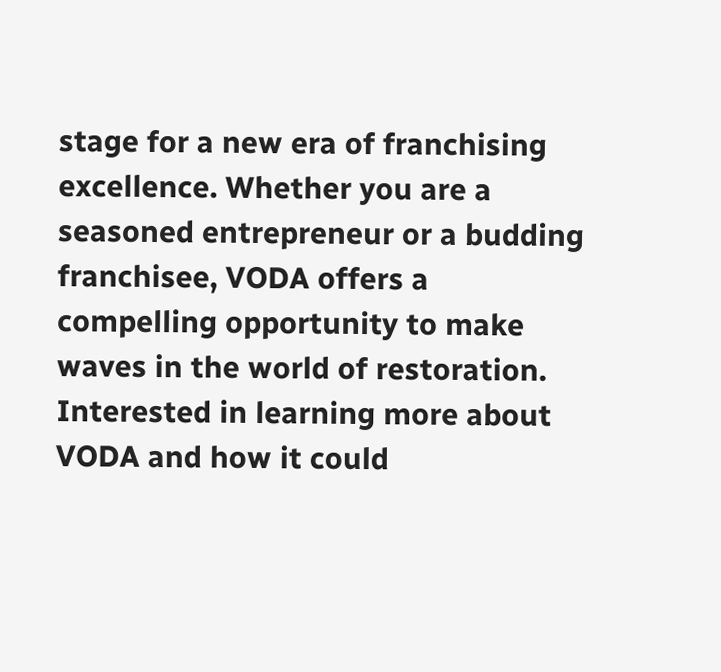stage for a new era of franchising excellence. Whether you are a seasoned entrepreneur or a budding franchisee, VODA offers a compelling opportunity to make waves in the world of restoration. Interested in learning more about VODA and how it could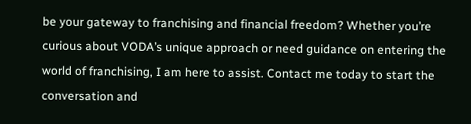be your gateway to franchising and financial freedom? Whether you’re curious about VODA’s unique approach or need guidance on entering the world of franchising, I am here to assist. Contact me today to start the conversation and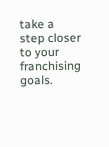take a step closer to your franchising goals.